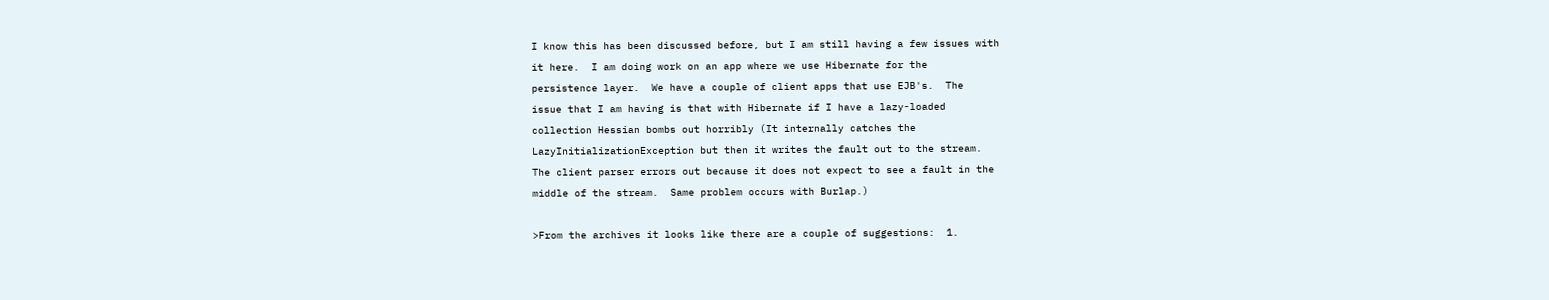I know this has been discussed before, but I am still having a few issues with
it here.  I am doing work on an app where we use Hibernate for the
persistence layer.  We have a couple of client apps that use EJB's.  The
issue that I am having is that with Hibernate if I have a lazy-loaded
collection Hessian bombs out horribly (It internally catches the
LazyInitializationException but then it writes the fault out to the stream.
The client parser errors out because it does not expect to see a fault in the
middle of the stream.  Same problem occurs with Burlap.)

>From the archives it looks like there are a couple of suggestions:  1.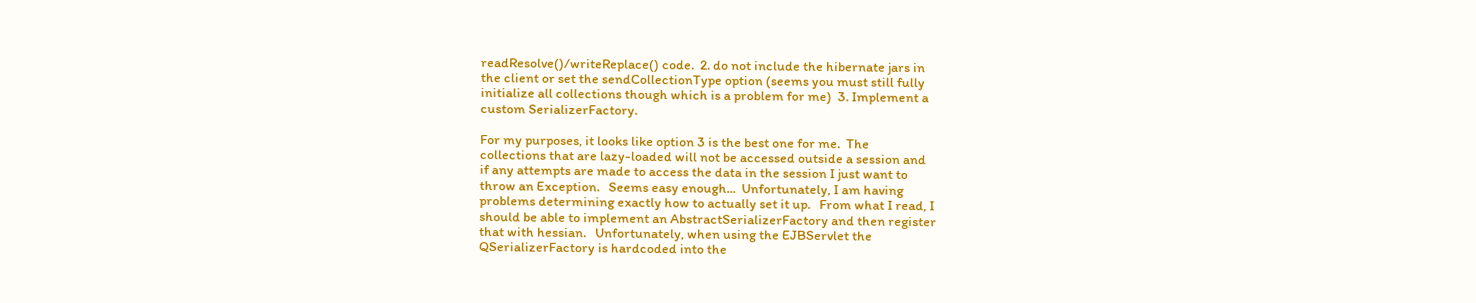readResolve()/writeReplace() code.  2. do not include the hibernate jars in
the client or set the sendCollectionType option (seems you must still fully
initialize all collections though which is a problem for me)  3. Implement a
custom SerializerFactory.

For my purposes, it looks like option 3 is the best one for me.  The
collections that are lazy-loaded will not be accessed outside a session and
if any attempts are made to access the data in the session I just want to
throw an Exception.   Seems easy enough...  Unfortunately, I am having
problems determining exactly how to actually set it up.   From what I read, I
should be able to implement an AbstractSerializerFactory and then register
that with hessian.   Unfortunately, when using the EJBServlet the
QSerializerFactory is hardcoded into the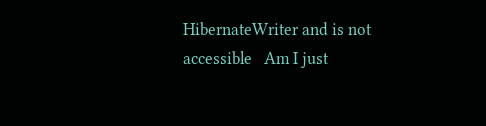HibernateWriter and is not
accessible   Am I just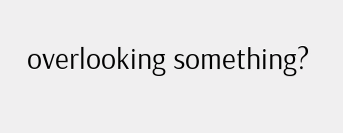overlooking something?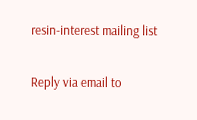resin-interest mailing list

Reply via email to